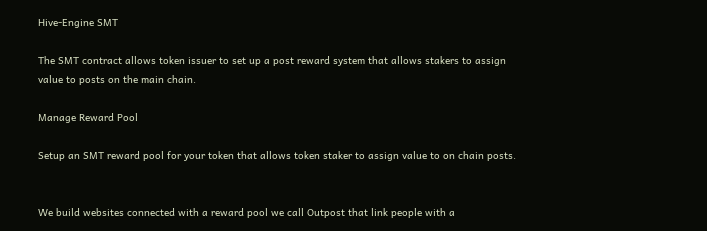Hive-Engine SMT

The SMT contract allows token issuer to set up a post reward system that allows stakers to assign value to posts on the main chain.

Manage Reward Pool

Setup an SMT reward pool for your token that allows token staker to assign value to on chain posts.


We build websites connected with a reward pool we call Outpost that link people with a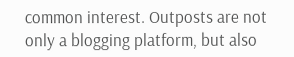common interest. Outposts are not only a blogging platform, but also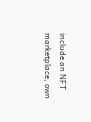include an NFT marketplace, own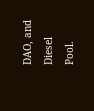DAO, and Diesel Pool.